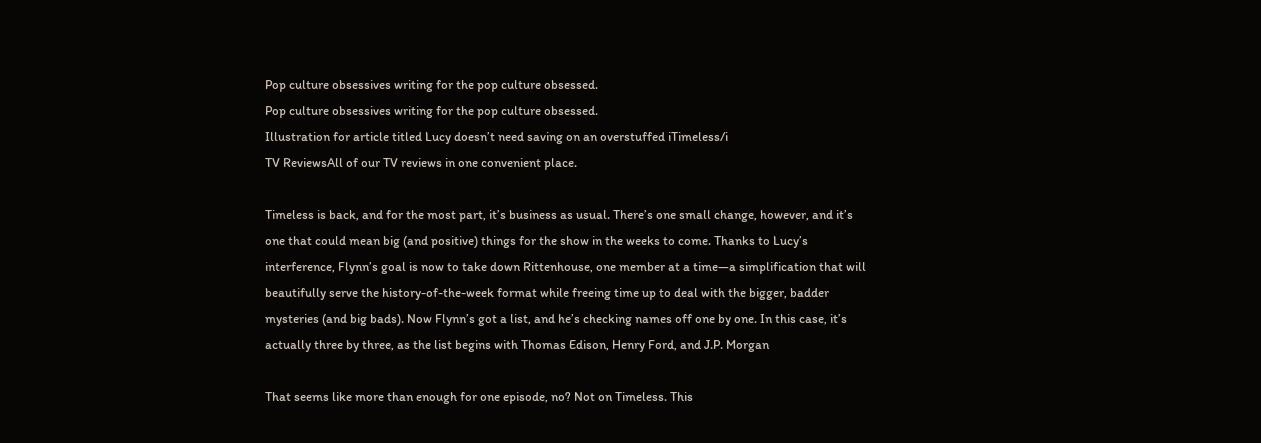Pop culture obsessives writing for the pop culture obsessed.
Pop culture obsessives writing for the pop culture obsessed.
Illustration for article titled Lucy doesn’t need saving on an overstuffed iTimeless/i
TV ReviewsAll of our TV reviews in one convenient place.

Timeless is back, and for the most part, it’s business as usual. There’s one small change, however, and it’s one that could mean big (and positive) things for the show in the weeks to come. Thanks to Lucy’s interference, Flynn’s goal is now to take down Rittenhouse, one member at a time—a simplification that will beautifully serve the history-of-the-week format while freeing time up to deal with the bigger, badder mysteries (and big bads). Now Flynn’s got a list, and he’s checking names off one by one. In this case, it’s actually three by three, as the list begins with Thomas Edison, Henry Ford, and J.P. Morgan

That seems like more than enough for one episode, no? Not on Timeless. This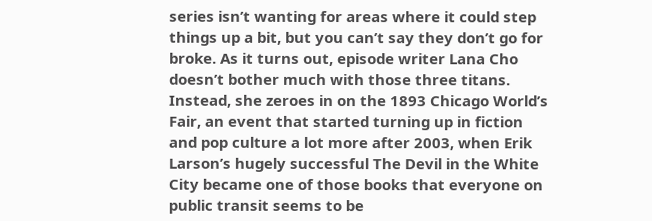series isn’t wanting for areas where it could step things up a bit, but you can’t say they don’t go for broke. As it turns out, episode writer Lana Cho doesn’t bother much with those three titans. Instead, she zeroes in on the 1893 Chicago World’s Fair, an event that started turning up in fiction and pop culture a lot more after 2003, when Erik Larson’s hugely successful The Devil in the White City became one of those books that everyone on public transit seems to be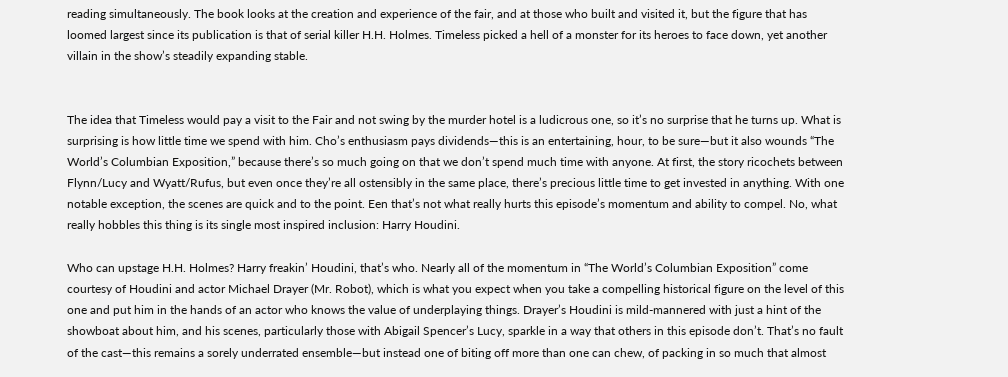reading simultaneously. The book looks at the creation and experience of the fair, and at those who built and visited it, but the figure that has loomed largest since its publication is that of serial killer H.H. Holmes. Timeless picked a hell of a monster for its heroes to face down, yet another villain in the show’s steadily expanding stable.


The idea that Timeless would pay a visit to the Fair and not swing by the murder hotel is a ludicrous one, so it’s no surprise that he turns up. What is surprising is how little time we spend with him. Cho’s enthusiasm pays dividends—this is an entertaining, hour, to be sure—but it also wounds “The World’s Columbian Exposition,” because there’s so much going on that we don’t spend much time with anyone. At first, the story ricochets between Flynn/Lucy and Wyatt/Rufus, but even once they’re all ostensibly in the same place, there’s precious little time to get invested in anything. With one notable exception, the scenes are quick and to the point. Een that’s not what really hurts this episode’s momentum and ability to compel. No, what really hobbles this thing is its single most inspired inclusion: Harry Houdini.

Who can upstage H.H. Holmes? Harry freakin’ Houdini, that’s who. Nearly all of the momentum in “The World’s Columbian Exposition” come courtesy of Houdini and actor Michael Drayer (Mr. Robot), which is what you expect when you take a compelling historical figure on the level of this one and put him in the hands of an actor who knows the value of underplaying things. Drayer’s Houdini is mild-mannered with just a hint of the showboat about him, and his scenes, particularly those with Abigail Spencer’s Lucy, sparkle in a way that others in this episode don’t. That’s no fault of the cast—this remains a sorely underrated ensemble—but instead one of biting off more than one can chew, of packing in so much that almost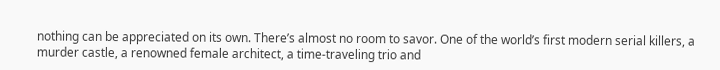nothing can be appreciated on its own. There’s almost no room to savor. One of the world’s first modern serial killers, a murder castle, a renowned female architect, a time-traveling trio and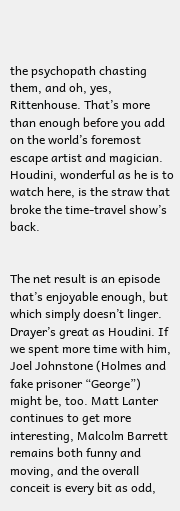the psychopath chasting them, and oh, yes, Rittenhouse. That’s more than enough before you add on the world’s foremost escape artist and magician. Houdini, wonderful as he is to watch here, is the straw that broke the time-travel show’s back.


The net result is an episode that’s enjoyable enough, but which simply doesn’t linger. Drayer’s great as Houdini. If we spent more time with him, Joel Johnstone (Holmes and fake prisoner “George”) might be, too. Matt Lanter continues to get more interesting, Malcolm Barrett remains both funny and moving, and the overall conceit is every bit as odd,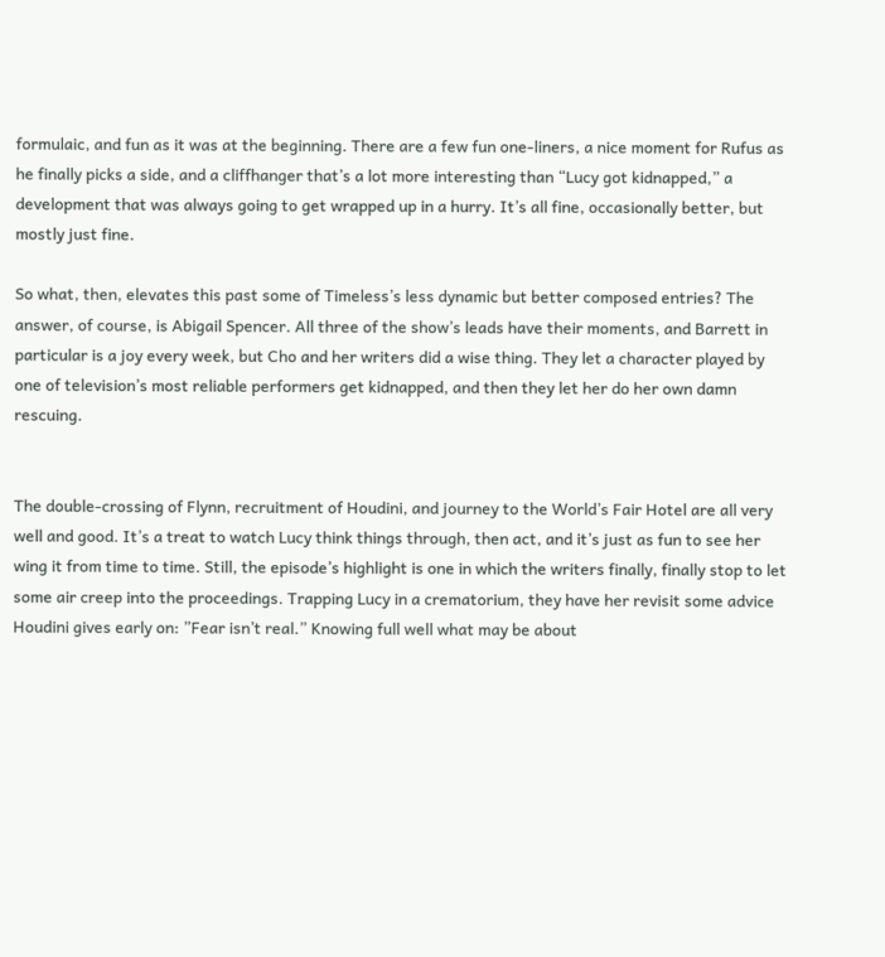formulaic, and fun as it was at the beginning. There are a few fun one-liners, a nice moment for Rufus as he finally picks a side, and a cliffhanger that’s a lot more interesting than “Lucy got kidnapped,” a development that was always going to get wrapped up in a hurry. It’s all fine, occasionally better, but mostly just fine.

So what, then, elevates this past some of Timeless’s less dynamic but better composed entries? The answer, of course, is Abigail Spencer. All three of the show’s leads have their moments, and Barrett in particular is a joy every week, but Cho and her writers did a wise thing. They let a character played by one of television’s most reliable performers get kidnapped, and then they let her do her own damn rescuing.


The double-crossing of Flynn, recruitment of Houdini, and journey to the World’s Fair Hotel are all very well and good. It’s a treat to watch Lucy think things through, then act, and it’s just as fun to see her wing it from time to time. Still, the episode’s highlight is one in which the writers finally, finally stop to let some air creep into the proceedings. Trapping Lucy in a crematorium, they have her revisit some advice Houdini gives early on: ”Fear isn’t real.” Knowing full well what may be about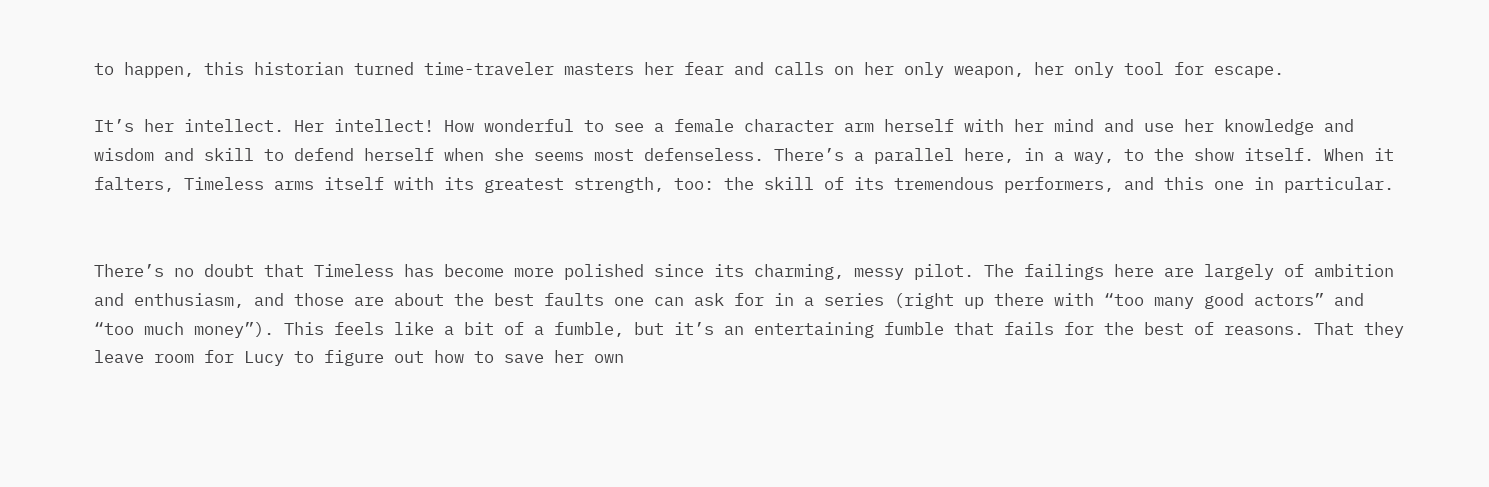to happen, this historian turned time-traveler masters her fear and calls on her only weapon, her only tool for escape.

It’s her intellect. Her intellect! How wonderful to see a female character arm herself with her mind and use her knowledge and wisdom and skill to defend herself when she seems most defenseless. There’s a parallel here, in a way, to the show itself. When it falters, Timeless arms itself with its greatest strength, too: the skill of its tremendous performers, and this one in particular.


There’s no doubt that Timeless has become more polished since its charming, messy pilot. The failings here are largely of ambition and enthusiasm, and those are about the best faults one can ask for in a series (right up there with “too many good actors” and “too much money”). This feels like a bit of a fumble, but it’s an entertaining fumble that fails for the best of reasons. That they leave room for Lucy to figure out how to save her own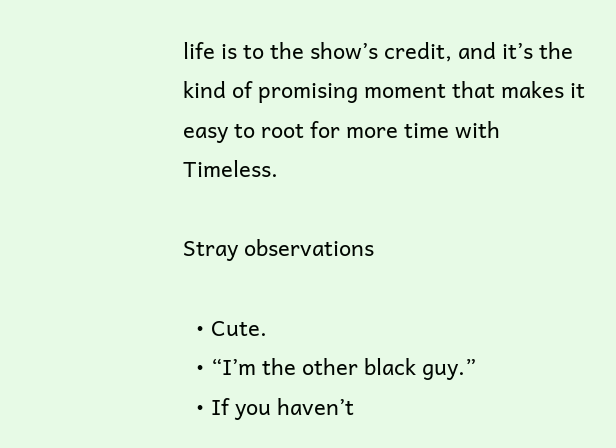life is to the show’s credit, and it’s the kind of promising moment that makes it easy to root for more time with Timeless.

Stray observations

  • Cute.
  • “I’m the other black guy.”
  • If you haven’t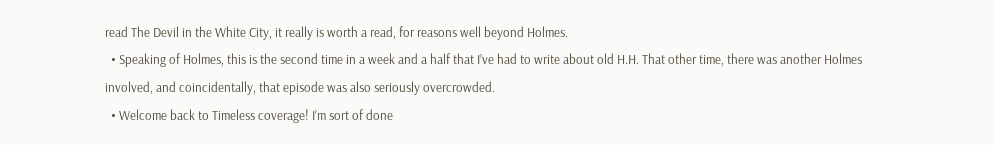read The Devil in the White City, it really is worth a read, for reasons well beyond Holmes.
  • Speaking of Holmes, this is the second time in a week and a half that I’ve had to write about old H.H. That other time, there was another Holmes involved, and coincidentally, that episode was also seriously overcrowded.
  • Welcome back to Timeless coverage! I’m sort of done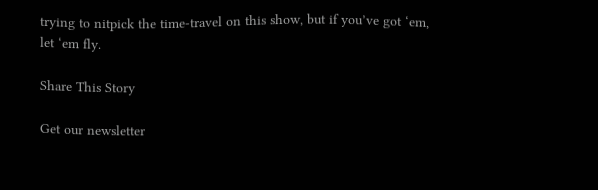trying to nitpick the time-travel on this show, but if you’ve got ‘em, let ‘em fly.

Share This Story

Get our newsletter